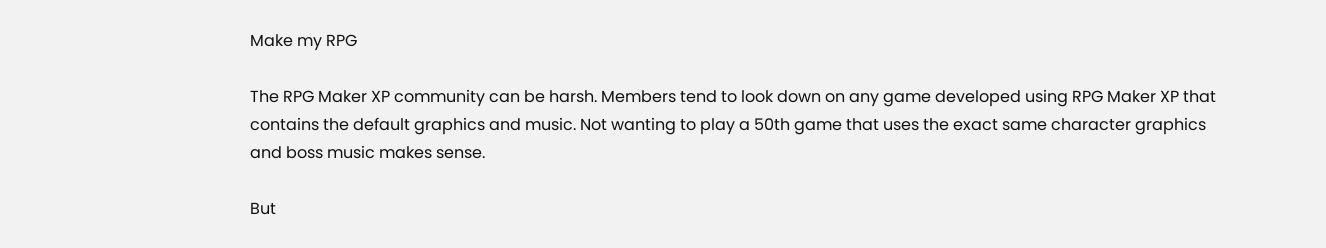Make my RPG

The RPG Maker XP community can be harsh. Members tend to look down on any game developed using RPG Maker XP that contains the default graphics and music. Not wanting to play a 50th game that uses the exact same character graphics and boss music makes sense.

But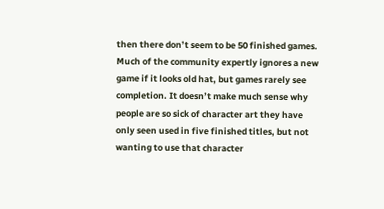then there don’t seem to be 50 finished games. Much of the community expertly ignores a new game if it looks old hat, but games rarely see completion. It doesn’t make much sense why people are so sick of character art they have only seen used in five finished titles, but not wanting to use that character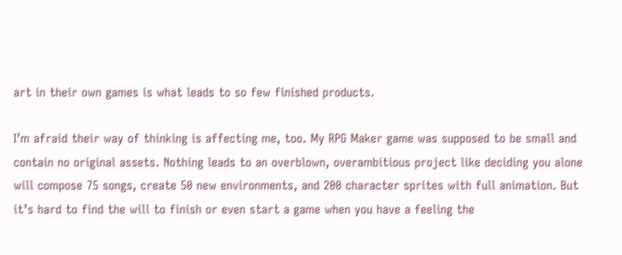art in their own games is what leads to so few finished products.

I’m afraid their way of thinking is affecting me, too. My RPG Maker game was supposed to be small and contain no original assets. Nothing leads to an overblown, overambitious project like deciding you alone will compose 75 songs, create 50 new environments, and 200 character sprites with full animation. But it’s hard to find the will to finish or even start a game when you have a feeling the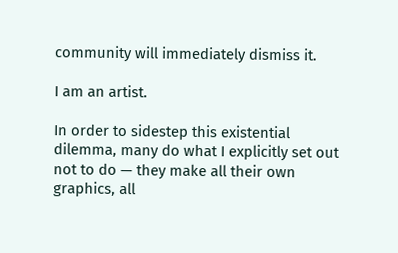community will immediately dismiss it.

I am an artist.

In order to sidestep this existential dilemma, many do what I explicitly set out not to do — they make all their own graphics, all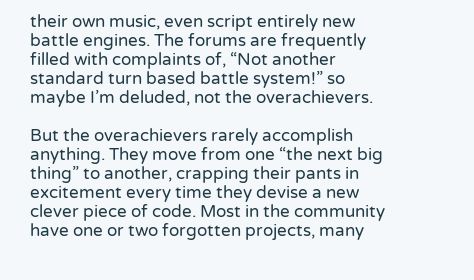their own music, even script entirely new battle engines. The forums are frequently filled with complaints of, “Not another standard turn based battle system!” so maybe I’m deluded, not the overachievers.

But the overachievers rarely accomplish anything. They move from one “the next big thing” to another, crapping their pants in excitement every time they devise a new clever piece of code. Most in the community have one or two forgotten projects, many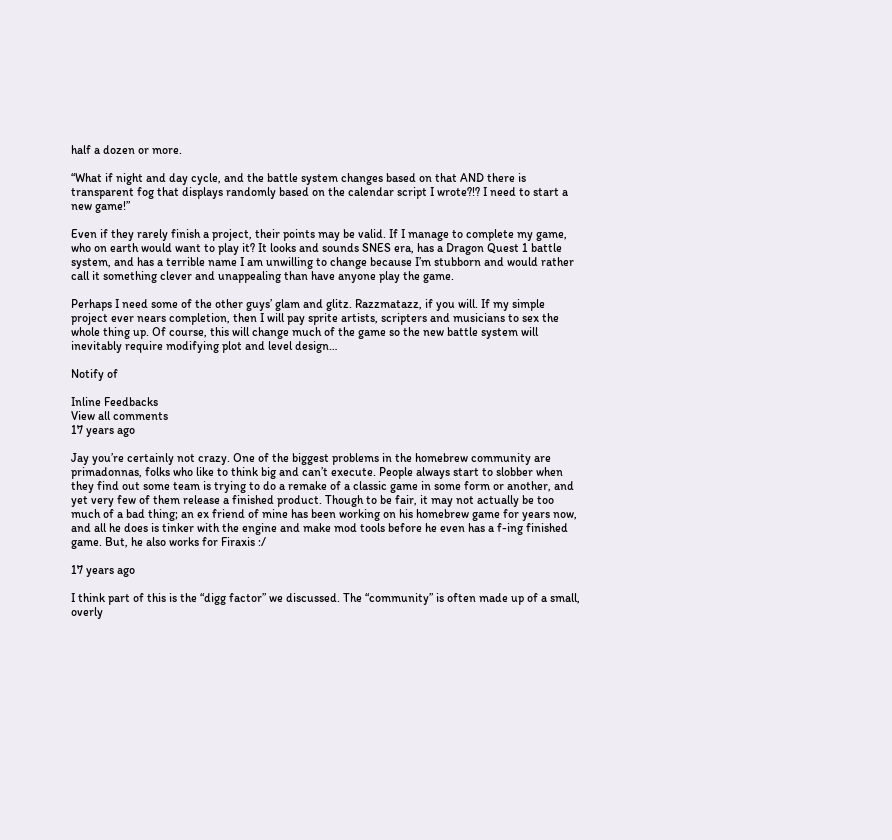half a dozen or more.

“What if night and day cycle, and the battle system changes based on that AND there is transparent fog that displays randomly based on the calendar script I wrote?!? I need to start a new game!”

Even if they rarely finish a project, their points may be valid. If I manage to complete my game, who on earth would want to play it? It looks and sounds SNES era, has a Dragon Quest 1 battle system, and has a terrible name I am unwilling to change because I’m stubborn and would rather call it something clever and unappealing than have anyone play the game.

Perhaps I need some of the other guys’ glam and glitz. Razzmatazz, if you will. If my simple project ever nears completion, then I will pay sprite artists, scripters and musicians to sex the whole thing up. Of course, this will change much of the game so the new battle system will inevitably require modifying plot and level design…

Notify of

Inline Feedbacks
View all comments
17 years ago

Jay you’re certainly not crazy. One of the biggest problems in the homebrew community are primadonnas, folks who like to think big and can’t execute. People always start to slobber when they find out some team is trying to do a remake of a classic game in some form or another, and yet very few of them release a finished product. Though to be fair, it may not actually be too much of a bad thing; an ex friend of mine has been working on his homebrew game for years now, and all he does is tinker with the engine and make mod tools before he even has a f-ing finished game. But, he also works for Firaxis :/

17 years ago

I think part of this is the “digg factor” we discussed. The “community” is often made up of a small, overly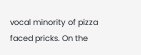vocal minority of pizza faced pricks. On the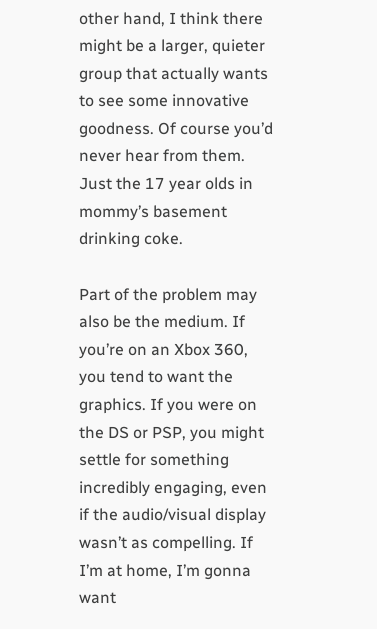other hand, I think there might be a larger, quieter group that actually wants to see some innovative goodness. Of course you’d never hear from them. Just the 17 year olds in mommy’s basement drinking coke.

Part of the problem may also be the medium. If you’re on an Xbox 360, you tend to want the graphics. If you were on the DS or PSP, you might settle for something incredibly engaging, even if the audio/visual display wasn’t as compelling. If I’m at home, I’m gonna want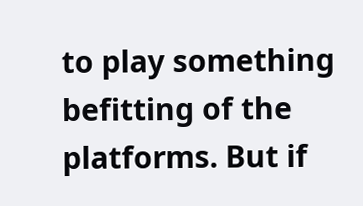to play something befitting of the platforms. But if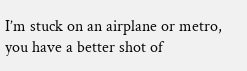I’m stuck on an airplane or metro, you have a better shot of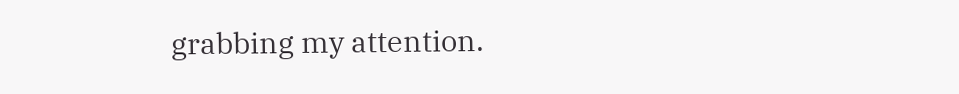grabbing my attention.